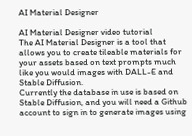AI Material Designer

AI Material Designer video tutorial
The AI Material Designer is a tool that allows you to create tileable materials for your assets based on text prompts much like you would images with DALL-E and Stable Diffusion.
Currently the database in use is based on Stable Diffusion, and you will need a Github account to sign in to generate images using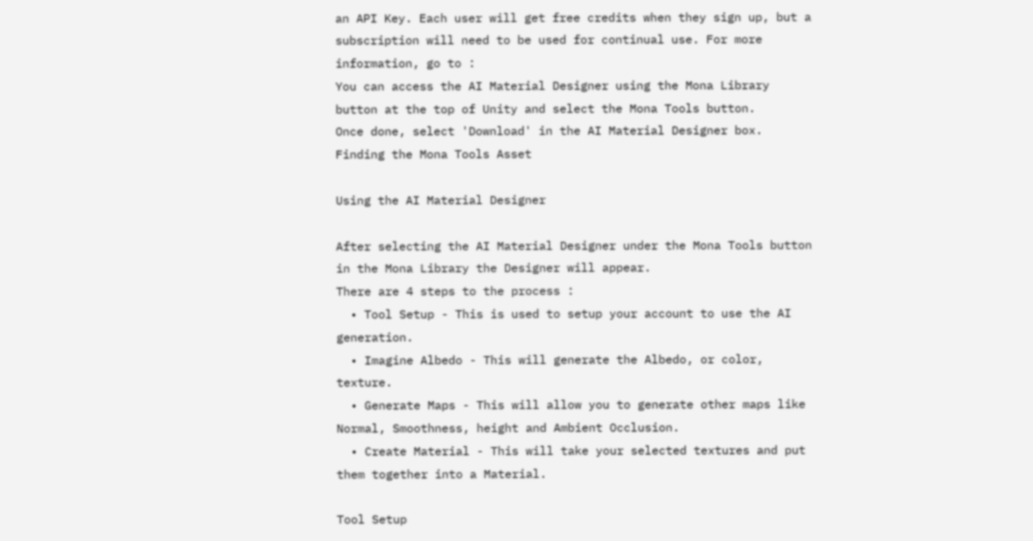an API Key. Each user will get free credits when they sign up, but a subscription will need to be used for continual use. For more information, go to :
You can access the AI Material Designer using the Mona Library button at the top of Unity and select the Mona Tools button.
Once done, select 'Download' in the AI Material Designer box.
Finding the Mona Tools Asset

Using the AI Material Designer

After selecting the AI Material Designer under the Mona Tools button in the Mona Library the Designer will appear.
There are 4 steps to the process :
  • Tool Setup - This is used to setup your account to use the AI generation.
  • Imagine Albedo - This will generate the Albedo, or color, texture.
  • Generate Maps - This will allow you to generate other maps like Normal, Smoothness, height and Ambient Occlusion.
  • Create Material - This will take your selected textures and put them together into a Material.

Tool Setup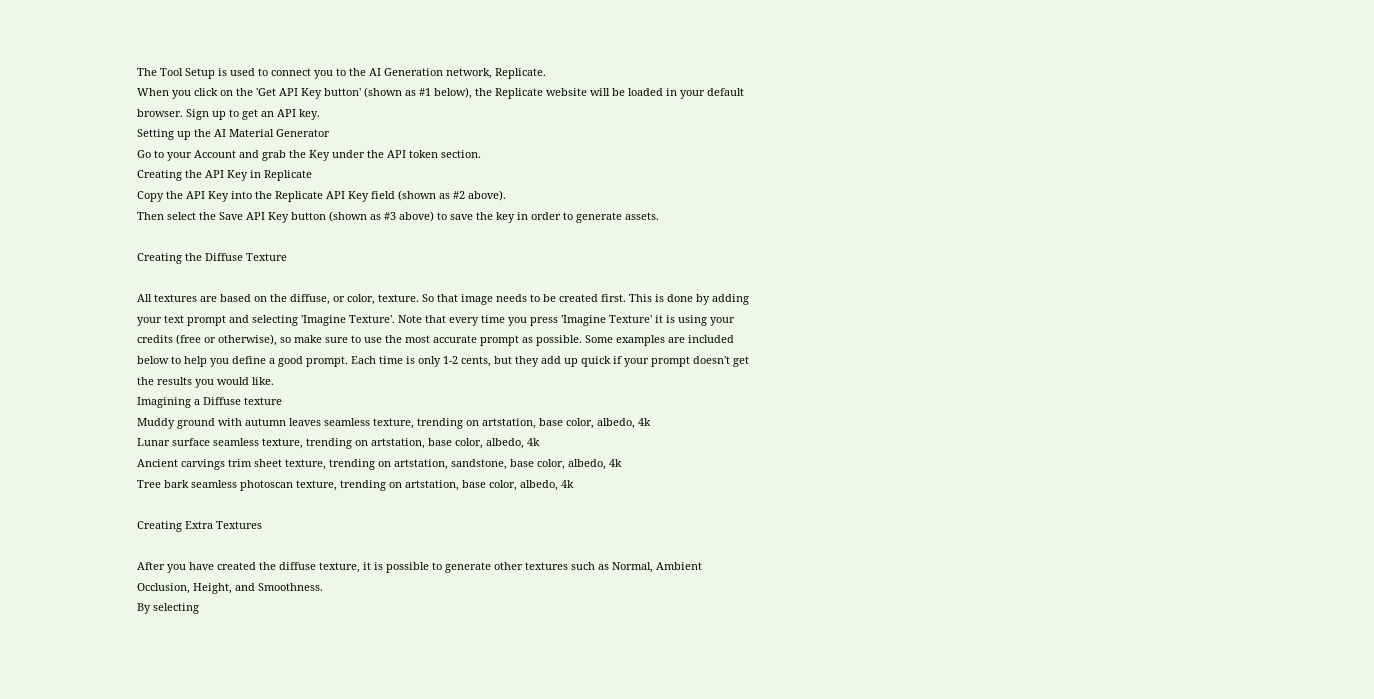The Tool Setup is used to connect you to the AI Generation network, Replicate.
When you click on the 'Get API Key button' (shown as #1 below), the Replicate website will be loaded in your default browser. Sign up to get an API key.
Setting up the AI Material Generator
Go to your Account and grab the Key under the API token section.
Creating the API Key in Replicate
Copy the API Key into the Replicate API Key field (shown as #2 above).
Then select the Save API Key button (shown as #3 above) to save the key in order to generate assets.

Creating the Diffuse Texture

All textures are based on the diffuse, or color, texture. So that image needs to be created first. This is done by adding your text prompt and selecting 'Imagine Texture'. Note that every time you press 'Imagine Texture' it is using your credits (free or otherwise), so make sure to use the most accurate prompt as possible. Some examples are included below to help you define a good prompt. Each time is only 1-2 cents, but they add up quick if your prompt doesn't get the results you would like.
Imagining a Diffuse texture
Muddy ground with autumn leaves seamless texture, trending on artstation, base color, albedo, 4k
Lunar surface seamless texture, trending on artstation, base color, albedo, 4k
Ancient carvings trim sheet texture, trending on artstation, sandstone, base color, albedo, 4k
Tree bark seamless photoscan texture, trending on artstation, base color, albedo, 4k

Creating Extra Textures

After you have created the diffuse texture, it is possible to generate other textures such as Normal, Ambient Occlusion, Height, and Smoothness.
By selecting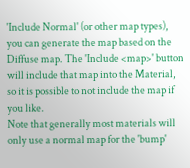'Include Normal' (or other map types), you can generate the map based on the Diffuse map. The 'Include <map>' button will include that map into the Material, so it is possible to not include the map if you like.
Note that generally most materials will only use a normal map for the 'bump'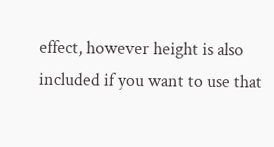effect, however height is also included if you want to use that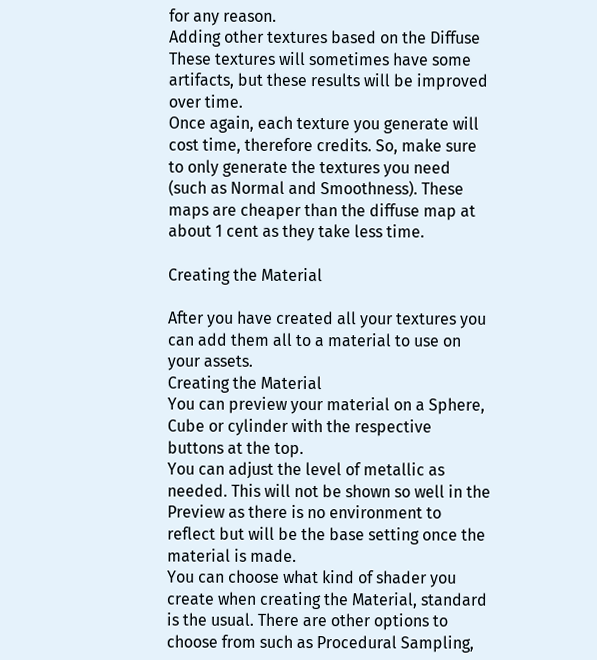for any reason.
Adding other textures based on the Diffuse
These textures will sometimes have some artifacts, but these results will be improved over time.
Once again, each texture you generate will cost time, therefore credits. So, make sure to only generate the textures you need (such as Normal and Smoothness). These maps are cheaper than the diffuse map at about 1 cent as they take less time.

Creating the Material

After you have created all your textures you can add them all to a material to use on your assets.
Creating the Material
You can preview your material on a Sphere, Cube or cylinder with the respective buttons at the top.
You can adjust the level of metallic as needed. This will not be shown so well in the Preview as there is no environment to reflect but will be the base setting once the material is made.
You can choose what kind of shader you create when creating the Material, standard is the usual. There are other options to choose from such as Procedural Sampling,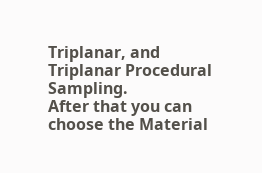Triplanar, and Triplanar Procedural Sampling.
After that you can choose the Material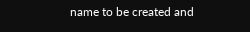name to be created and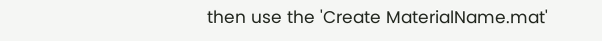then use the 'Create MaterialName.mat'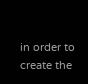in order to create the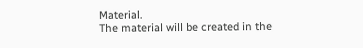Material.
The material will be created in the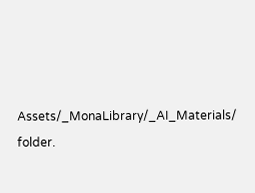Assets/_MonaLibrary/_AI_Materials/ folder.